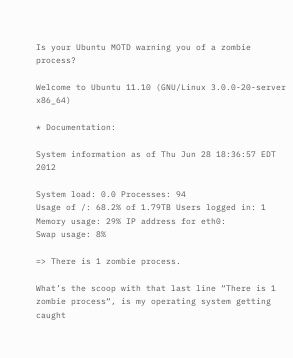Is your Ubuntu MOTD warning you of a zombie process?

Welcome to Ubuntu 11.10 (GNU/Linux 3.0.0-20-server x86_64)

* Documentation:

System information as of Thu Jun 28 18:36:57 EDT 2012

System load: 0.0 Processes: 94
Usage of /: 68.2% of 1.79TB Users logged in: 1
Memory usage: 29% IP address for eth0:
Swap usage: 8%

=> There is 1 zombie process.

What’s the scoop with that last line “There is 1 zombie process“, is my operating system getting caught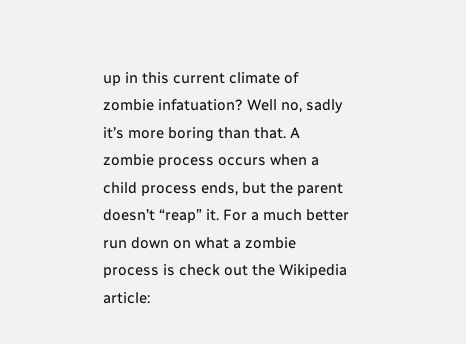up in this current climate of zombie infatuation? Well no, sadly it’s more boring than that. A zombie process occurs when a child process ends, but the parent doesn’t “reap” it. For a much better run down on what a zombie process is check out the Wikipedia article: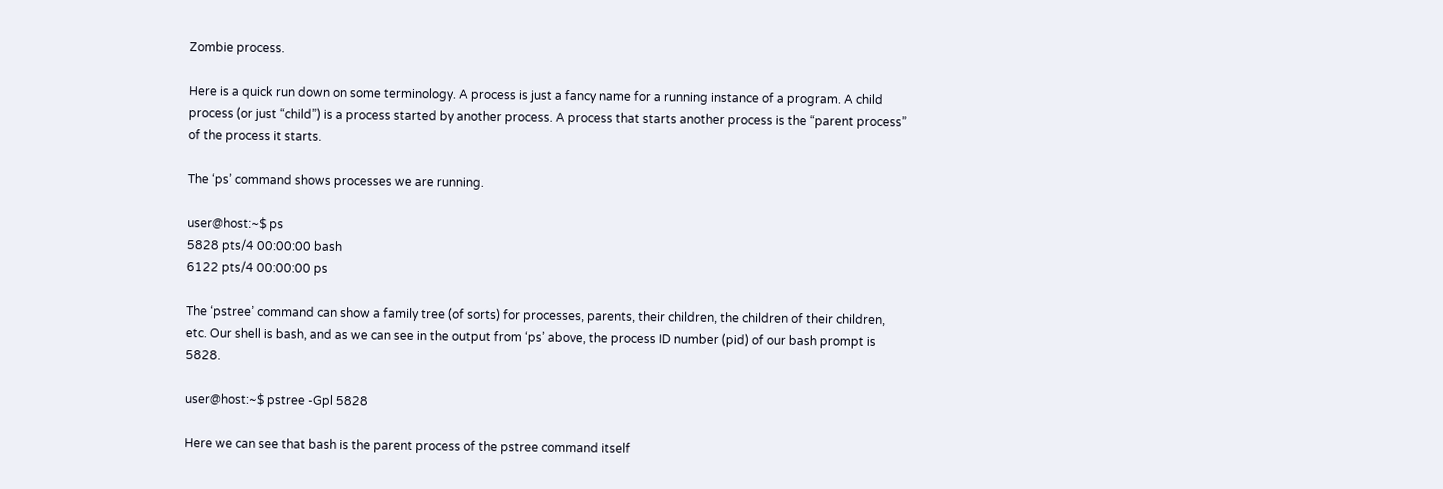Zombie process.

Here is a quick run down on some terminology. A process is just a fancy name for a running instance of a program. A child process (or just “child”) is a process started by another process. A process that starts another process is the “parent process” of the process it starts.

The ‘ps’ command shows processes we are running.

user@host:~$ ps
5828 pts/4 00:00:00 bash
6122 pts/4 00:00:00 ps

The ‘pstree’ command can show a family tree (of sorts) for processes, parents, their children, the children of their children, etc. Our shell is bash, and as we can see in the output from ‘ps’ above, the process ID number (pid) of our bash prompt is 5828.

user@host:~$ pstree -Gpl 5828

Here we can see that bash is the parent process of the pstree command itself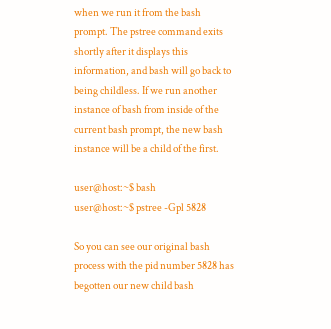when we run it from the bash prompt. The pstree command exits shortly after it displays this information, and bash will go back to being childless. If we run another instance of bash from inside of the current bash prompt, the new bash instance will be a child of the first.

user@host:~$ bash
user@host:~$ pstree -Gpl 5828

So you can see our original bash process with the pid number 5828 has begotten our new child bash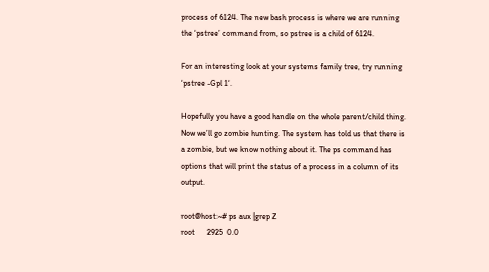process of 6124. The new bash process is where we are running the ‘pstree’ command from, so pstree is a child of 6124.

For an interesting look at your systems family tree, try running ‘pstree -Gpl 1‘.

Hopefully you have a good handle on the whole parent/child thing. Now we’ll go zombie hunting. The system has told us that there is a zombie, but we know nothing about it. The ps command has options that will print the status of a process in a column of its output.

root@host:~# ps aux |grep Z
root      2925  0.0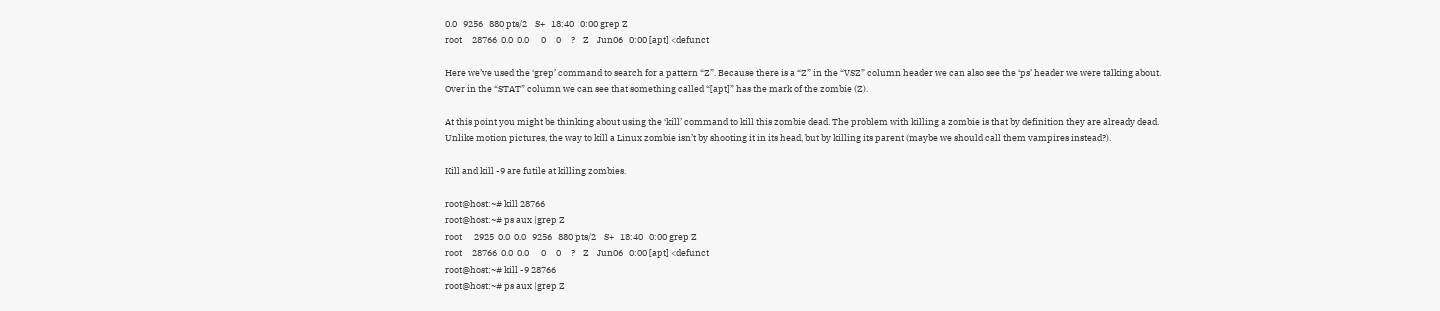0.0   9256   880 pts/2    S+   18:40   0:00 grep Z
root     28766  0.0  0.0      0     0     ?    Z    Jun06   0:00 [apt] <defunct

Here we’ve used the ‘grep’ command to search for a pattern “Z”. Because there is a “Z” in the “VSZ” column header we can also see the ‘ps’ header we were talking about. Over in the “STAT” column we can see that something called “[apt]” has the mark of the zombie (Z).

At this point you might be thinking about using the ‘kill’ command to kill this zombie dead. The problem with killing a zombie is that by definition they are already dead. Unlike motion pictures, the way to kill a Linux zombie isn’t by shooting it in its head, but by killing its parent (maybe we should call them vampires instead?).

Kill and kill -9 are futile at killing zombies.

root@host:~# kill 28766
root@host:~# ps aux |grep Z
root      2925  0.0  0.0   9256   880 pts/2    S+   18:40   0:00 grep Z
root     28766  0.0  0.0      0     0     ?    Z    Jun06   0:00 [apt] <defunct
root@host:~# kill -9 28766
root@host:~# ps aux |grep Z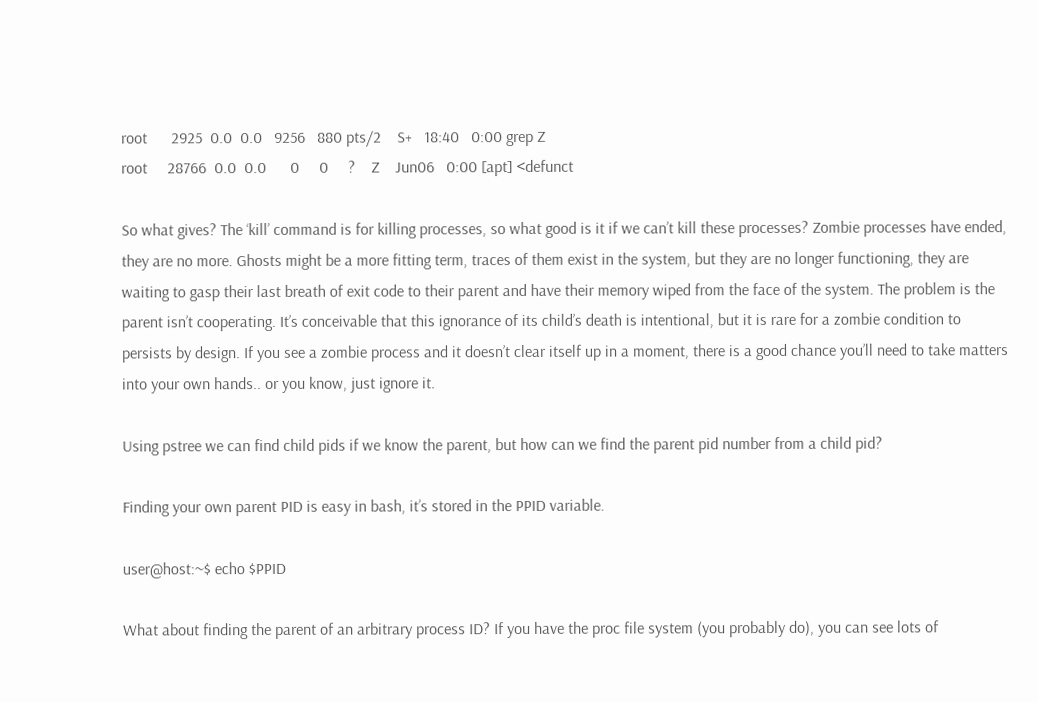root      2925  0.0  0.0   9256   880 pts/2    S+   18:40   0:00 grep Z
root     28766  0.0  0.0      0     0     ?    Z    Jun06   0:00 [apt] <defunct

So what gives? The ‘kill’ command is for killing processes, so what good is it if we can’t kill these processes? Zombie processes have ended, they are no more. Ghosts might be a more fitting term, traces of them exist in the system, but they are no longer functioning, they are waiting to gasp their last breath of exit code to their parent and have their memory wiped from the face of the system. The problem is the parent isn’t cooperating. It’s conceivable that this ignorance of its child’s death is intentional, but it is rare for a zombie condition to persists by design. If you see a zombie process and it doesn’t clear itself up in a moment, there is a good chance you’ll need to take matters into your own hands.. or you know, just ignore it.

Using pstree we can find child pids if we know the parent, but how can we find the parent pid number from a child pid?

Finding your own parent PID is easy in bash, it’s stored in the PPID variable.

user@host:~$ echo $PPID

What about finding the parent of an arbitrary process ID? If you have the proc file system (you probably do), you can see lots of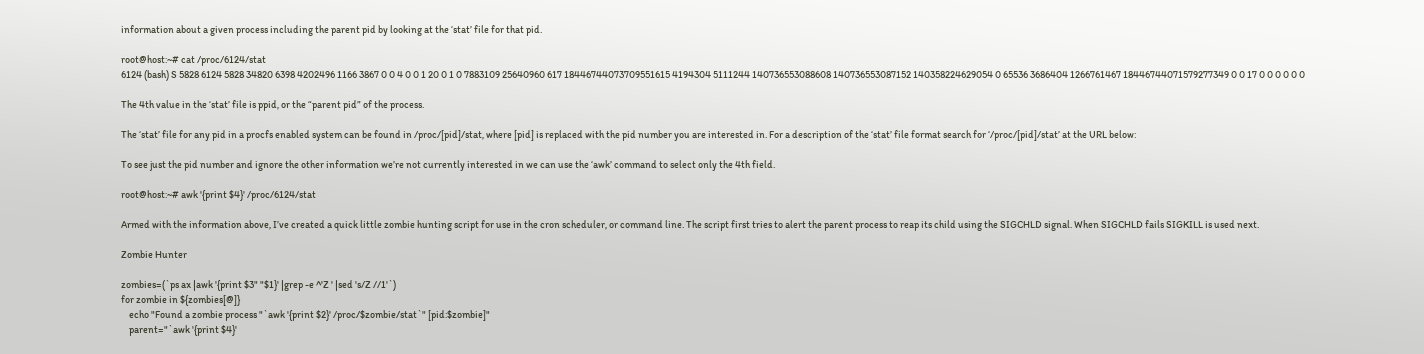information about a given process including the parent pid by looking at the ‘stat’ file for that pid.

root@host:~# cat /proc/6124/stat
6124 (bash) S 5828 6124 5828 34820 6398 4202496 1166 3867 0 0 4 0 0 1 20 0 1 0 7883109 25640960 617 18446744073709551615 4194304 5111244 140736553088608 140736553087152 140358224629054 0 65536 3686404 1266761467 18446744071579277349 0 0 17 0 0 0 0 0 0

The 4th value in the ‘stat’ file is ppid, or the “parent pid” of the process.

The ‘stat’ file for any pid in a procfs enabled system can be found in /proc/[pid]/stat, where [pid] is replaced with the pid number you are interested in. For a description of the ‘stat’ file format search for ‘/proc/[pid]/stat’ at the URL below:

To see just the pid number and ignore the other information we’re not currently interested in we can use the ‘awk’ command to select only the 4th field.

root@host:~# awk '{print $4}' /proc/6124/stat

Armed with the information above, I’ve created a quick little zombie hunting script for use in the cron scheduler, or command line. The script first tries to alert the parent process to reap its child using the SIGCHLD signal. When SIGCHLD fails SIGKILL is used next.

Zombie Hunter

zombies=(`ps ax |awk '{print $3" "$1}' |grep -e ^'Z ' |sed 's/Z //1'`)
for zombie in ${zombies[@]}
    echo "Found a zombie process "`awk '{print $2}' /proc/$zombie/stat`" [pid:$zombie]"
    parent="`awk '{print $4}'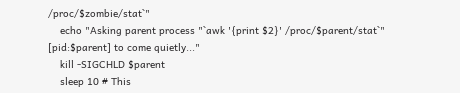/proc/$zombie/stat`"
    echo "Asking parent process "`awk '{print $2}' /proc/$parent/stat`" [pid:$parent] to come quietly..."
    kill -SIGCHLD $parent
    sleep 10 # This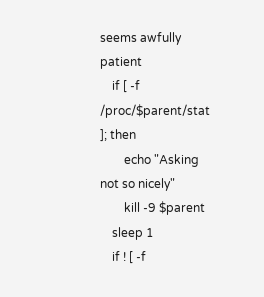seems awfully patient
    if [ -f /proc/$parent/stat ]; then
        echo "Asking not so nicely"
        kill -9 $parent
    sleep 1
    if ! [ -f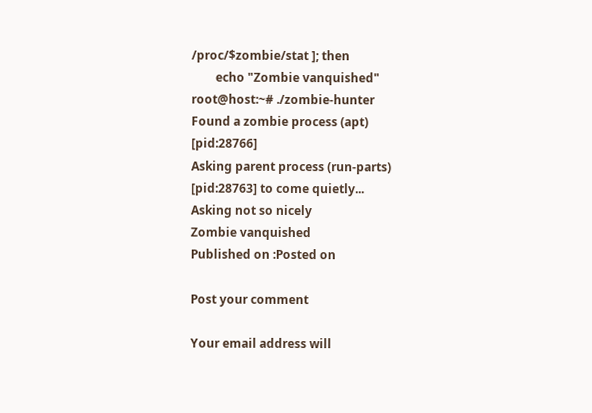/proc/$zombie/stat ]; then
        echo "Zombie vanquished"
root@host:~# ./zombie-hunter
Found a zombie process (apt) [pid:28766]
Asking parent process (run-parts) [pid:28763] to come quietly...
Asking not so nicely
Zombie vanquished
Published on :Posted on

Post your comment

Your email address will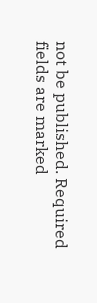not be published. Required fields are marked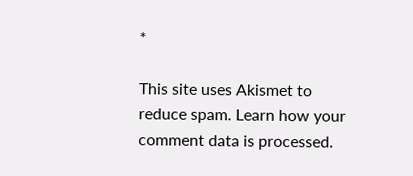*

This site uses Akismet to reduce spam. Learn how your comment data is processed.